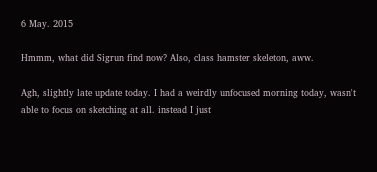6 May. 2015

Hmmm, what did Sigrun find now? Also, class hamster skeleton, aww.

Agh, slightly late update today. I had a weirdly unfocused morning today, wasn't able to focus on sketching at all. instead I just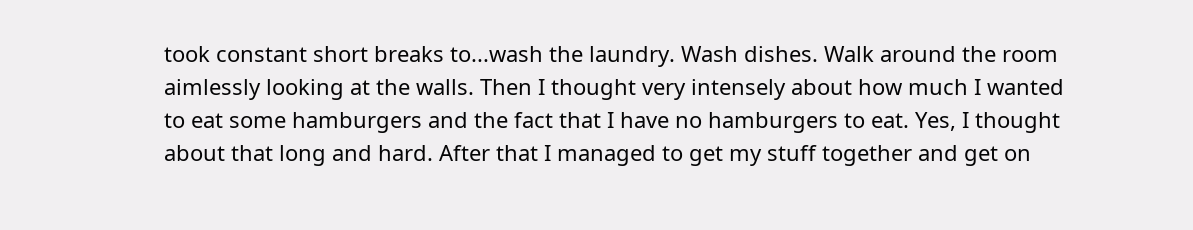took constant short breaks to...wash the laundry. Wash dishes. Walk around the room aimlessly looking at the walls. Then I thought very intensely about how much I wanted to eat some hamburgers and the fact that I have no hamburgers to eat. Yes, I thought about that long and hard. After that I managed to get my stuff together and get on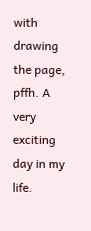with drawing the page, pffh. A very exciting day in my life.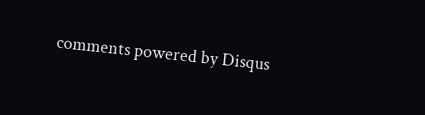comments powered by Disqus